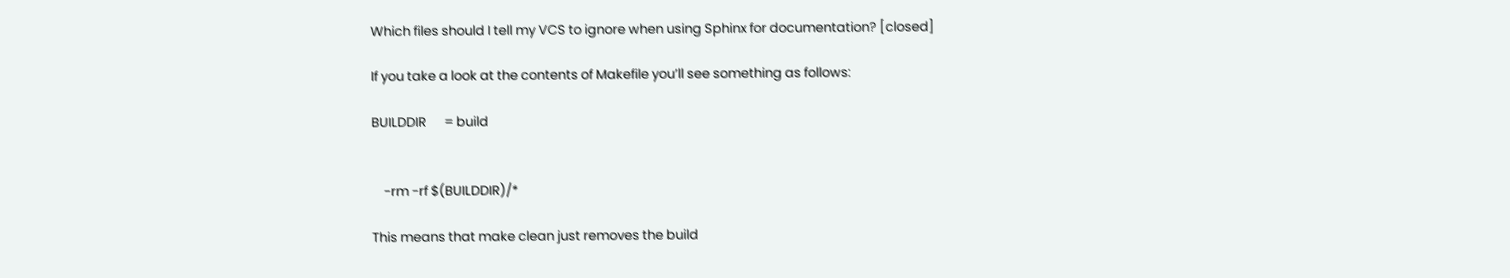Which files should I tell my VCS to ignore when using Sphinx for documentation? [closed]

If you take a look at the contents of Makefile you’ll see something as follows:

BUILDDIR      = build


    -rm -rf $(BUILDDIR)/*

This means that make clean just removes the build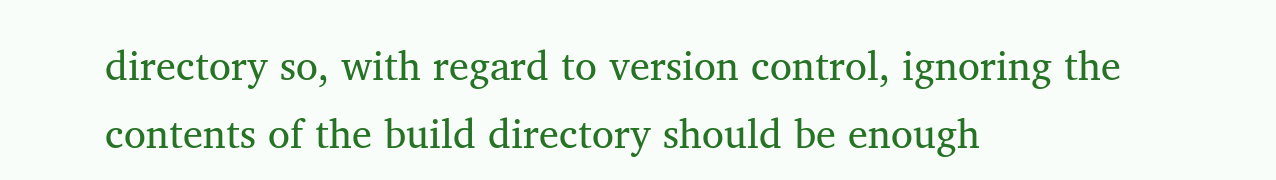directory so, with regard to version control, ignoring the contents of the build directory should be enough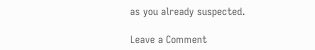as you already suspected.

Leave a Comment